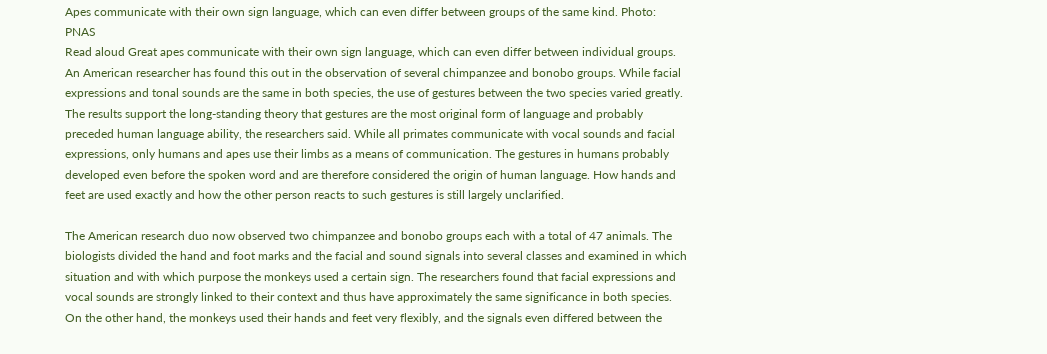Apes communicate with their own sign language, which can even differ between groups of the same kind. Photo: PNAS
Read aloud Great apes communicate with their own sign language, which can even differ between individual groups. An American researcher has found this out in the observation of several chimpanzee and bonobo groups. While facial expressions and tonal sounds are the same in both species, the use of gestures between the two species varied greatly. The results support the long-standing theory that gestures are the most original form of language and probably preceded human language ability, the researchers said. While all primates communicate with vocal sounds and facial expressions, only humans and apes use their limbs as a means of communication. The gestures in humans probably developed even before the spoken word and are therefore considered the origin of human language. How hands and feet are used exactly and how the other person reacts to such gestures is still largely unclarified.

The American research duo now observed two chimpanzee and bonobo groups each with a total of 47 animals. The biologists divided the hand and foot marks and the facial and sound signals into several classes and examined in which situation and with which purpose the monkeys used a certain sign. The researchers found that facial expressions and vocal sounds are strongly linked to their context and thus have approximately the same significance in both species. On the other hand, the monkeys used their hands and feet very flexibly, and the signals even differed between the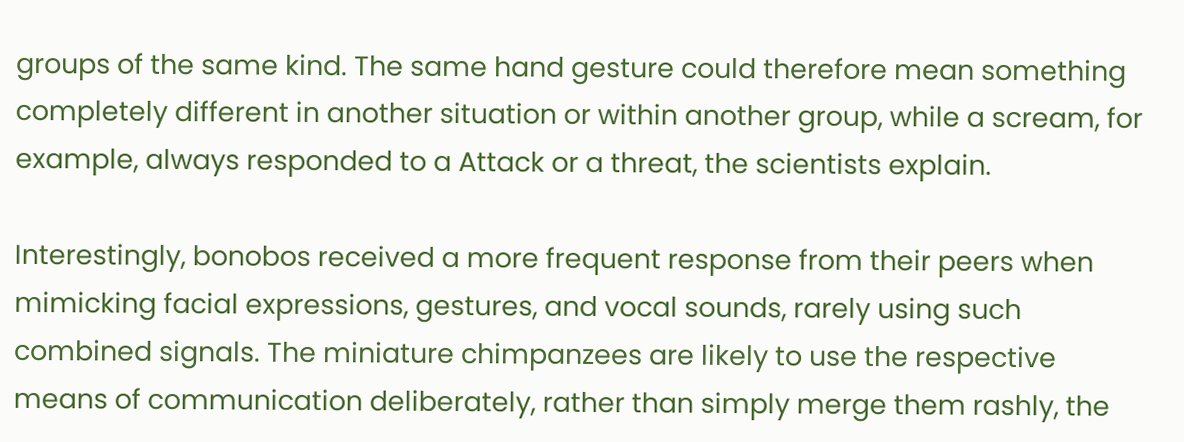groups of the same kind. The same hand gesture could therefore mean something completely different in another situation or within another group, while a scream, for example, always responded to a Attack or a threat, the scientists explain.

Interestingly, bonobos received a more frequent response from their peers when mimicking facial expressions, gestures, and vocal sounds, rarely using such combined signals. The miniature chimpanzees are likely to use the respective means of communication deliberately, rather than simply merge them rashly, the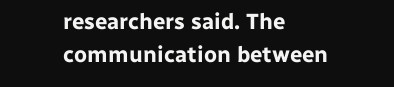researchers said. The communication between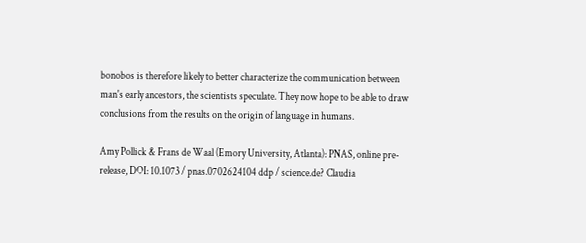bonobos is therefore likely to better characterize the communication between man's early ancestors, the scientists speculate. They now hope to be able to draw conclusions from the results on the origin of language in humans.

Amy Pollick & Frans de Waal (Emory University, Atlanta): PNAS, online pre-release, DOI: 10.1073 / pnas.0702624104 ddp / science.de? Claudia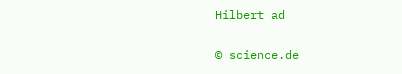Hilbert ad

© science.de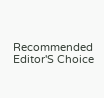Recommended Editor'S Choice